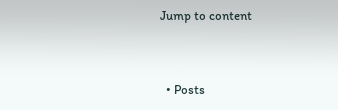Jump to content


  • Posts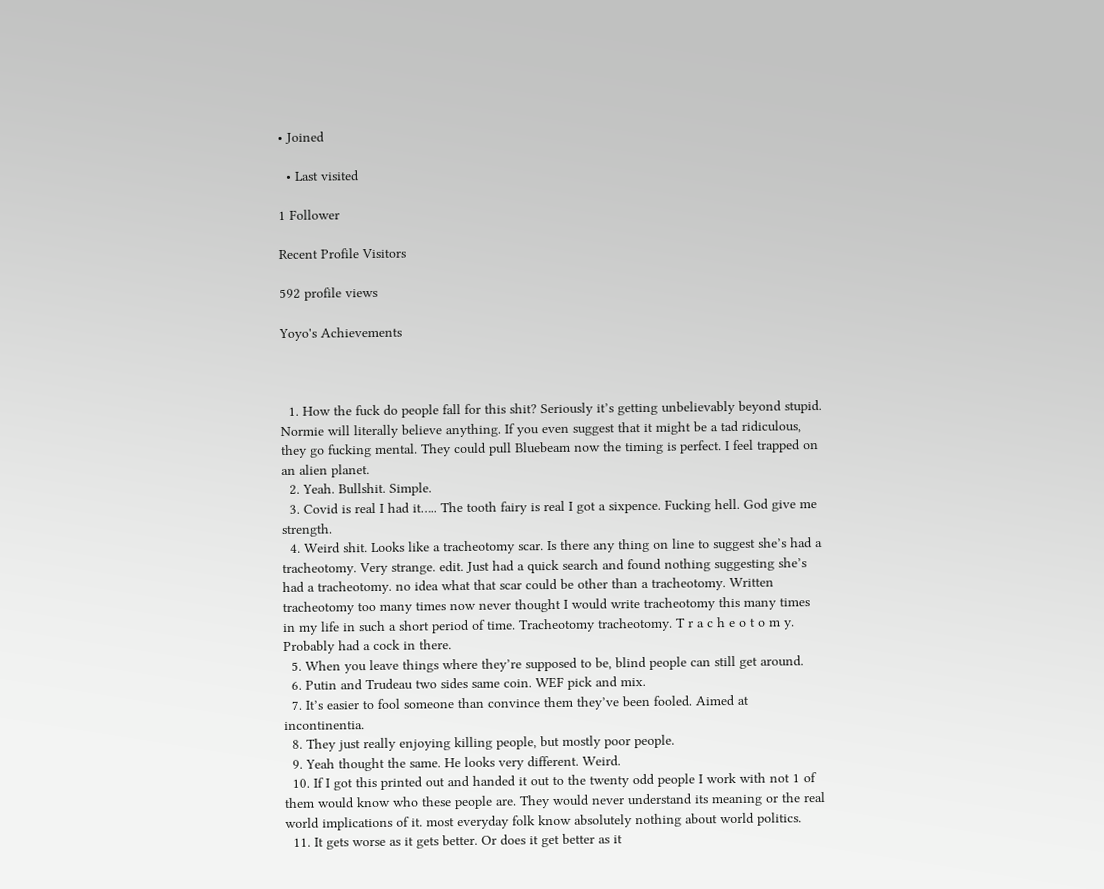• Joined

  • Last visited

1 Follower

Recent Profile Visitors

592 profile views

Yoyo's Achievements



  1. How the fuck do people fall for this shit? Seriously it’s getting unbelievably beyond stupid. Normie will literally believe anything. If you even suggest that it might be a tad ridiculous, they go fucking mental. They could pull Bluebeam now the timing is perfect. I feel trapped on an alien planet.
  2. Yeah. Bullshit. Simple.
  3. Covid is real I had it….. The tooth fairy is real I got a sixpence. Fucking hell. God give me strength.
  4. Weird shit. Looks like a tracheotomy scar. Is there any thing on line to suggest she’s had a tracheotomy. Very strange. edit. Just had a quick search and found nothing suggesting she’s had a tracheotomy. no idea what that scar could be other than a tracheotomy. Written tracheotomy too many times now never thought I would write tracheotomy this many times in my life in such a short period of time. Tracheotomy tracheotomy. T r a c h e o t o m y. Probably had a cock in there.
  5. When you leave things where they’re supposed to be, blind people can still get around.
  6. Putin and Trudeau two sides same coin. WEF pick and mix.
  7. It’s easier to fool someone than convince them they’ve been fooled. Aimed at incontinentia.
  8. They just really enjoying killing people, but mostly poor people.
  9. Yeah thought the same. He looks very different. Weird.
  10. If I got this printed out and handed it out to the twenty odd people I work with not 1 of them would know who these people are. They would never understand its meaning or the real world implications of it. most everyday folk know absolutely nothing about world politics.
  11. It gets worse as it gets better. Or does it get better as it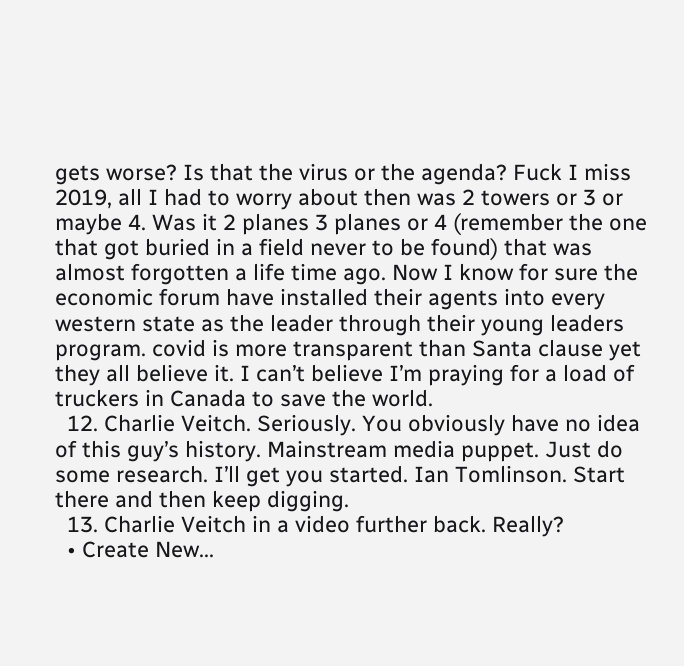gets worse? Is that the virus or the agenda? Fuck I miss 2019, all I had to worry about then was 2 towers or 3 or maybe 4. Was it 2 planes 3 planes or 4 (remember the one that got buried in a field never to be found) that was almost forgotten a life time ago. Now I know for sure the economic forum have installed their agents into every western state as the leader through their young leaders program. covid is more transparent than Santa clause yet they all believe it. I can’t believe I’m praying for a load of truckers in Canada to save the world.
  12. Charlie Veitch. Seriously. You obviously have no idea of this guy’s history. Mainstream media puppet. Just do some research. I’ll get you started. Ian Tomlinson. Start there and then keep digging.
  13. Charlie Veitch in a video further back. Really?
  • Create New...